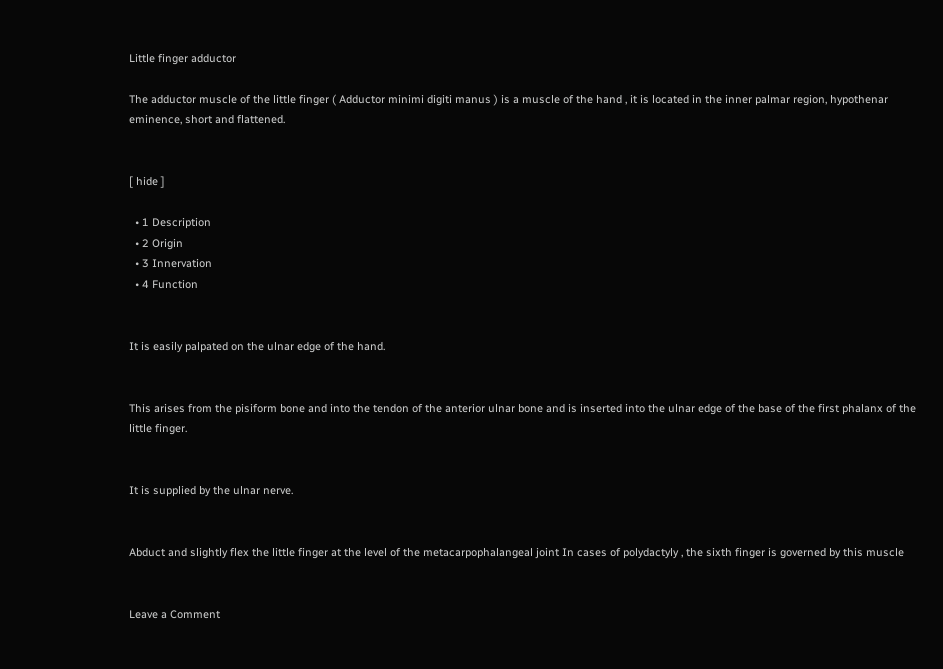Little finger adductor

The adductor muscle of the little finger ( Adductor minimi digiti manus ) is a muscle of the hand , it is located in the inner palmar region, hypothenar eminence, short and flattened.


[ hide ]

  • 1 Description
  • 2 Origin
  • 3 Innervation
  • 4 Function


It is easily palpated on the ulnar edge of the hand.


This arises from the pisiform bone and into the tendon of the anterior ulnar bone and is inserted into the ulnar edge of the base of the first phalanx of the little finger.


It is supplied by the ulnar nerve.


Abduct and slightly flex the little finger at the level of the metacarpophalangeal joint In cases of polydactyly , the sixth finger is governed by this muscle


Leave a Comment